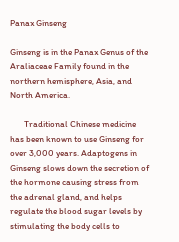Panax Ginseng

Ginseng is in the Panax Genus of the Araliaceae Family found in the northern hemisphere, Asia, and North America.

       Traditional Chinese medicine has been known to use Ginseng for over 3,000 years. Adaptogens in Ginseng slows down the secretion of the hormone causing stress from the adrenal gland, and helps regulate the blood sugar levels by stimulating the body cells to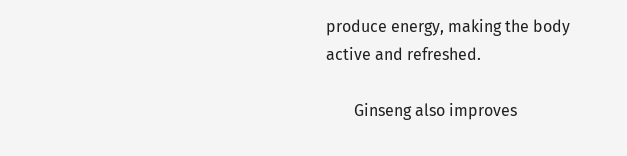produce energy, making the body active and refreshed.

       Ginseng also improves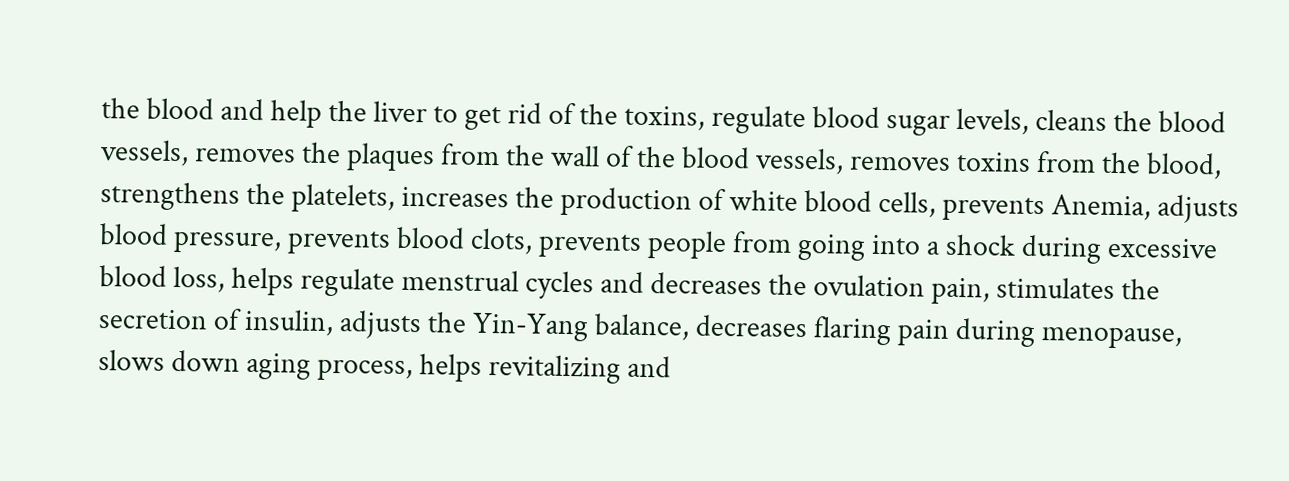the blood and help the liver to get rid of the toxins, regulate blood sugar levels, cleans the blood vessels, removes the plaques from the wall of the blood vessels, removes toxins from the blood, strengthens the platelets, increases the production of white blood cells, prevents Anemia, adjusts blood pressure, prevents blood clots, prevents people from going into a shock during excessive blood loss, helps regulate menstrual cycles and decreases the ovulation pain, stimulates the secretion of insulin, adjusts the Yin-Yang balance, decreases flaring pain during menopause, slows down aging process, helps revitalizing and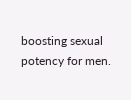boosting sexual potency for men.